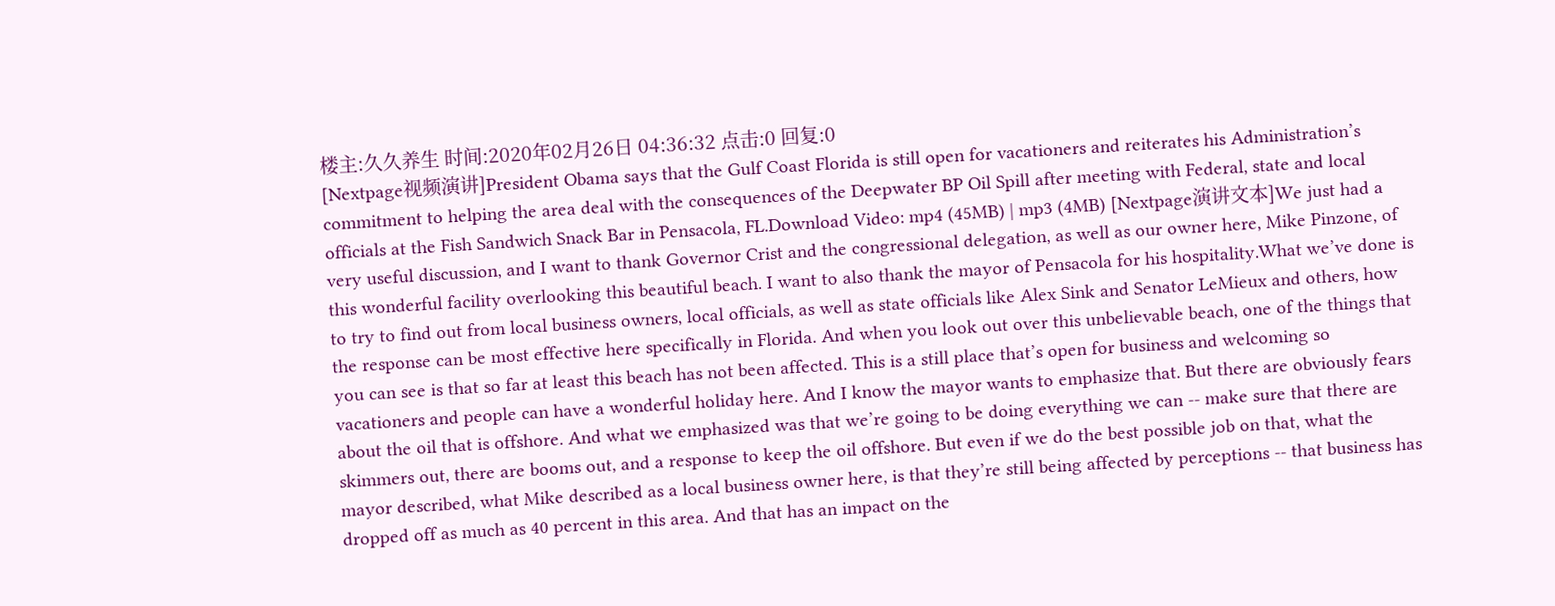楼主:久久养生 时间:2020年02月26日 04:36:32 点击:0 回复:0
[Nextpage视频演讲]President Obama says that the Gulf Coast Florida is still open for vacationers and reiterates his Administration’s commitment to helping the area deal with the consequences of the Deepwater BP Oil Spill after meeting with Federal, state and local officials at the Fish Sandwich Snack Bar in Pensacola, FL.Download Video: mp4 (45MB) | mp3 (4MB) [Nextpage演讲文本]We just had a very useful discussion, and I want to thank Governor Crist and the congressional delegation, as well as our owner here, Mike Pinzone, of this wonderful facility overlooking this beautiful beach. I want to also thank the mayor of Pensacola for his hospitality.What we’ve done is to try to find out from local business owners, local officials, as well as state officials like Alex Sink and Senator LeMieux and others, how the response can be most effective here specifically in Florida. And when you look out over this unbelievable beach, one of the things that you can see is that so far at least this beach has not been affected. This is a still place that’s open for business and welcoming so vacationers and people can have a wonderful holiday here. And I know the mayor wants to emphasize that. But there are obviously fears about the oil that is offshore. And what we emphasized was that we’re going to be doing everything we can -- make sure that there are skimmers out, there are booms out, and a response to keep the oil offshore. But even if we do the best possible job on that, what the mayor described, what Mike described as a local business owner here, is that they’re still being affected by perceptions -- that business has dropped off as much as 40 percent in this area. And that has an impact on the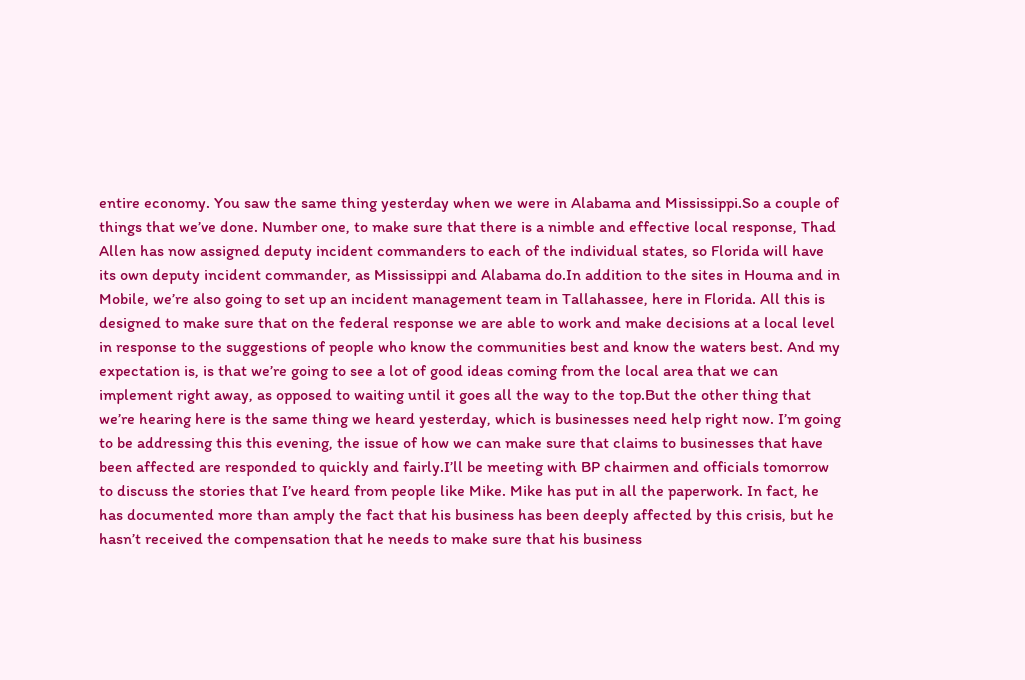entire economy. You saw the same thing yesterday when we were in Alabama and Mississippi.So a couple of things that we’ve done. Number one, to make sure that there is a nimble and effective local response, Thad Allen has now assigned deputy incident commanders to each of the individual states, so Florida will have its own deputy incident commander, as Mississippi and Alabama do.In addition to the sites in Houma and in Mobile, we’re also going to set up an incident management team in Tallahassee, here in Florida. All this is designed to make sure that on the federal response we are able to work and make decisions at a local level in response to the suggestions of people who know the communities best and know the waters best. And my expectation is, is that we’re going to see a lot of good ideas coming from the local area that we can implement right away, as opposed to waiting until it goes all the way to the top.But the other thing that we’re hearing here is the same thing we heard yesterday, which is businesses need help right now. I’m going to be addressing this this evening, the issue of how we can make sure that claims to businesses that have been affected are responded to quickly and fairly.I’ll be meeting with BP chairmen and officials tomorrow to discuss the stories that I’ve heard from people like Mike. Mike has put in all the paperwork. In fact, he has documented more than amply the fact that his business has been deeply affected by this crisis, but he hasn’t received the compensation that he needs to make sure that his business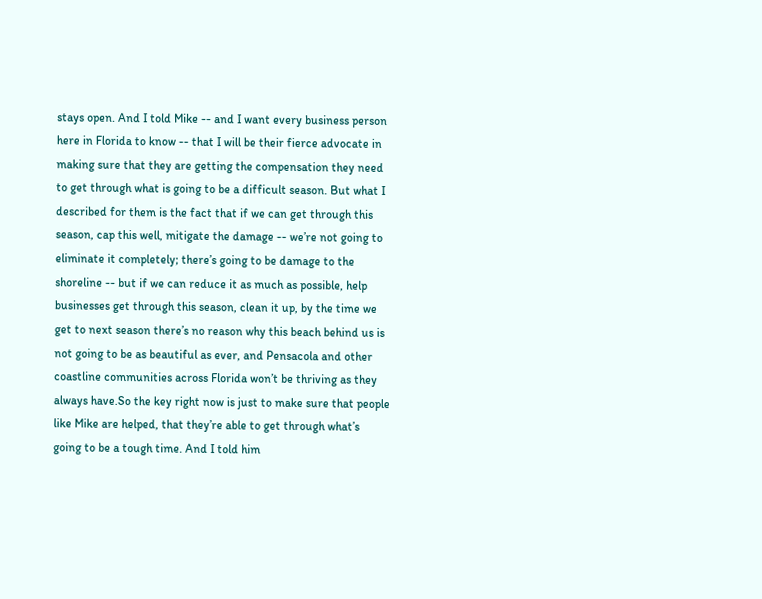stays open. And I told Mike -- and I want every business person here in Florida to know -- that I will be their fierce advocate in making sure that they are getting the compensation they need to get through what is going to be a difficult season. But what I described for them is the fact that if we can get through this season, cap this well, mitigate the damage -- we’re not going to eliminate it completely; there’s going to be damage to the shoreline -- but if we can reduce it as much as possible, help businesses get through this season, clean it up, by the time we get to next season there’s no reason why this beach behind us is not going to be as beautiful as ever, and Pensacola and other coastline communities across Florida won’t be thriving as they always have.So the key right now is just to make sure that people like Mike are helped, that they’re able to get through what’s going to be a tough time. And I told him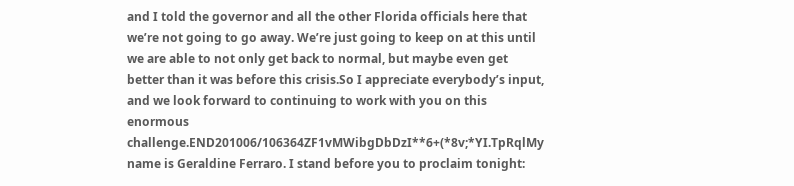and I told the governor and all the other Florida officials here that we’re not going to go away. We’re just going to keep on at this until we are able to not only get back to normal, but maybe even get better than it was before this crisis.So I appreciate everybody’s input, and we look forward to continuing to work with you on this enormous challenge.END201006/106364ZF1vMWibgDbDzI**6+(*8v;*YI.TpRqlMy name is Geraldine Ferraro. I stand before you to proclaim tonight: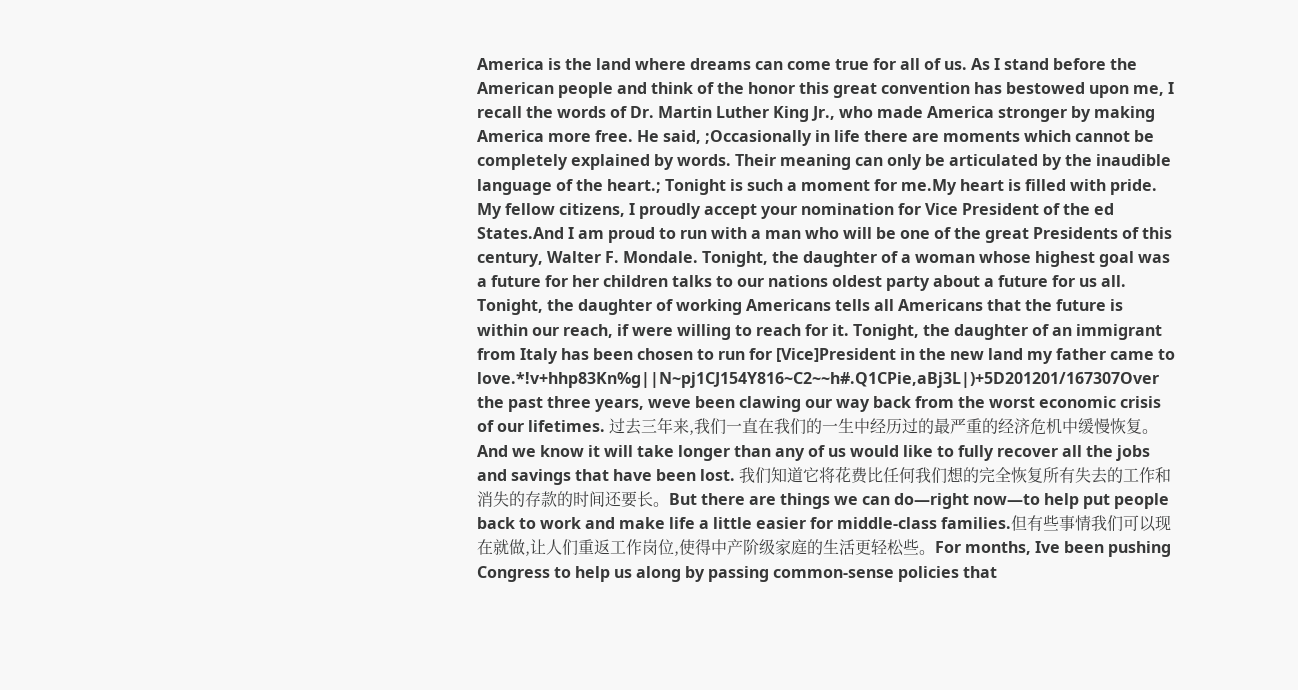America is the land where dreams can come true for all of us. As I stand before the American people and think of the honor this great convention has bestowed upon me, I recall the words of Dr. Martin Luther King Jr., who made America stronger by making America more free. He said, ;Occasionally in life there are moments which cannot be completely explained by words. Their meaning can only be articulated by the inaudible language of the heart.; Tonight is such a moment for me.My heart is filled with pride. My fellow citizens, I proudly accept your nomination for Vice President of the ed States.And I am proud to run with a man who will be one of the great Presidents of this century, Walter F. Mondale. Tonight, the daughter of a woman whose highest goal was a future for her children talks to our nations oldest party about a future for us all. Tonight, the daughter of working Americans tells all Americans that the future is within our reach, if were willing to reach for it. Tonight, the daughter of an immigrant from Italy has been chosen to run for [Vice]President in the new land my father came to love.*!v+hhp83Kn%g||N~pj1CJ154Y816~C2~~h#.Q1CPie,aBj3L|)+5D201201/167307Over the past three years, weve been clawing our way back from the worst economic crisis of our lifetimes. 过去三年来,我们一直在我们的一生中经历过的最严重的经济危机中缓慢恢复。And we know it will take longer than any of us would like to fully recover all the jobs and savings that have been lost. 我们知道它将花费比任何我们想的完全恢复所有失去的工作和消失的存款的时间还要长。But there are things we can do—right now—to help put people back to work and make life a little easier for middle-class families.但有些事情我们可以现在就做,让人们重返工作岗位,使得中产阶级家庭的生活更轻松些。For months, Ive been pushing Congress to help us along by passing common-sense policies that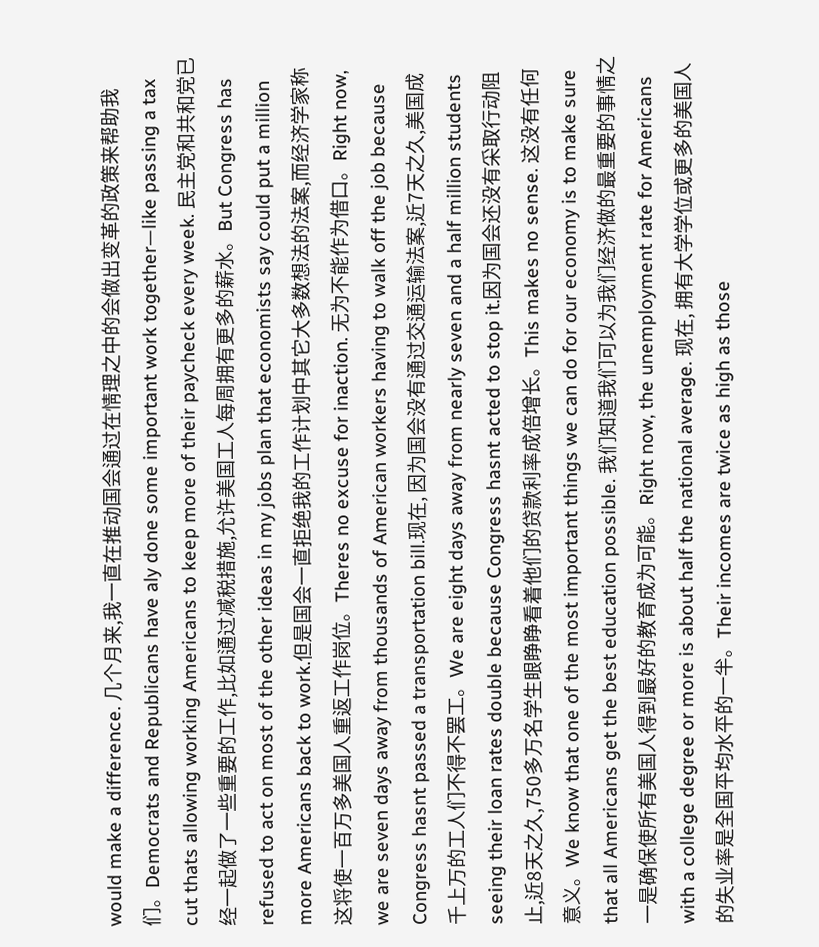would make a difference. 几个月来,我一直在推动国会通过在情理之中的会做出变革的政策来帮助我们。Democrats and Republicans have aly done some important work together—like passing a tax cut thats allowing working Americans to keep more of their paycheck every week. 民主党和共和党已经一起做了一些重要的工作,比如通过减税措施,允许美国工人每周拥有更多的薪水。But Congress has refused to act on most of the other ideas in my jobs plan that economists say could put a million more Americans back to work.但是国会一直拒绝我的工作计划中其它大多数想法的法案,而经济学家称这将使一百万多美国人重返工作岗位。Theres no excuse for inaction. 无为不能作为借口。Right now, we are seven days away from thousands of American workers having to walk off the job because Congress hasnt passed a transportation bill.现在, 因为国会没有通过交通运输法案,近7天之久,美国成千上万的工人们不得不罢工。We are eight days away from nearly seven and a half million students seeing their loan rates double because Congress hasnt acted to stop it.因为国会还没有采取行动阻止,近8天之久,750多万名学生眼睁睁看着他们的贷款利率成倍增长。This makes no sense. 这没有任何意义。We know that one of the most important things we can do for our economy is to make sure that all Americans get the best education possible. 我们知道我们可以为我们经济做的最重要的事情之一是确保使所有美国人得到最好的教育成为可能。Right now, the unemployment rate for Americans with a college degree or more is about half the national average. 现在, 拥有大学学位或更多的美国人的失业率是全国平均水平的一半。Their incomes are twice as high as those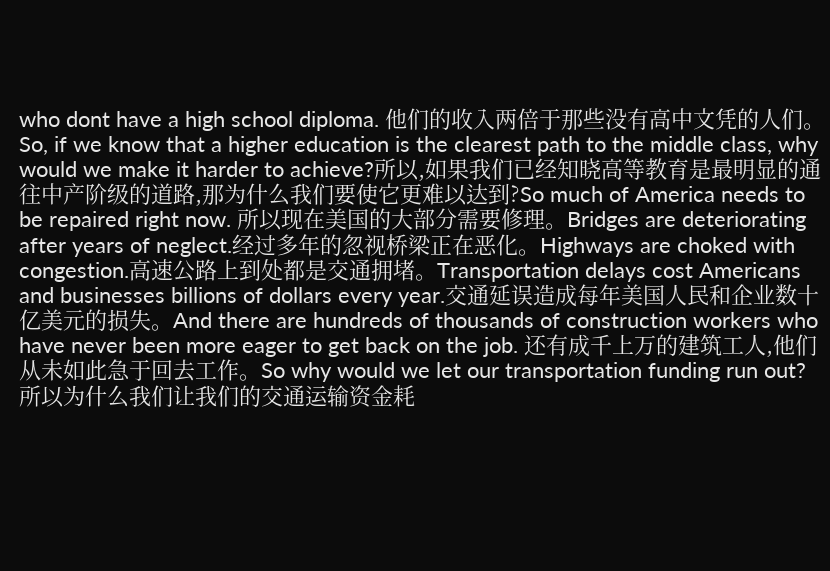who dont have a high school diploma. 他们的收入两倍于那些没有高中文凭的人们。So, if we know that a higher education is the clearest path to the middle class, why would we make it harder to achieve?所以,如果我们已经知晓高等教育是最明显的通往中产阶级的道路,那为什么我们要使它更难以达到?So much of America needs to be repaired right now. 所以现在美国的大部分需要修理。Bridges are deteriorating after years of neglect.经过多年的忽视桥梁正在恶化。Highways are choked with congestion.高速公路上到处都是交通拥堵。Transportation delays cost Americans and businesses billions of dollars every year.交通延误造成每年美国人民和企业数十亿美元的损失。And there are hundreds of thousands of construction workers who have never been more eager to get back on the job. 还有成千上万的建筑工人,他们从未如此急于回去工作。So why would we let our transportation funding run out?所以为什么我们让我们的交通运输资金耗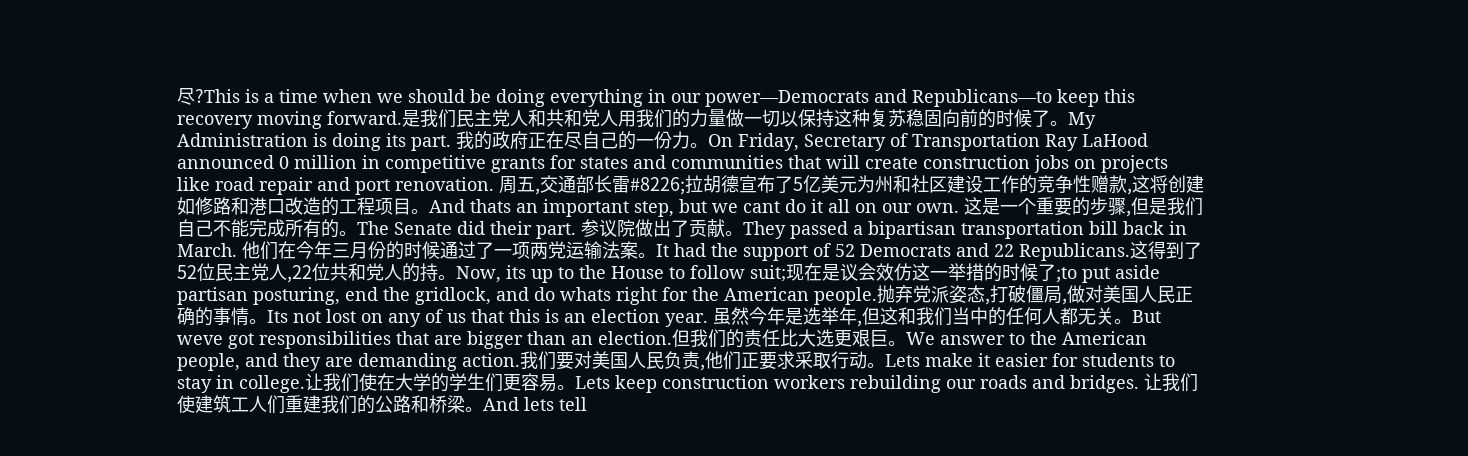尽?This is a time when we should be doing everything in our power—Democrats and Republicans—to keep this recovery moving forward.是我们民主党人和共和党人用我们的力量做一切以保持这种复苏稳固向前的时候了。My Administration is doing its part. 我的政府正在尽自己的一份力。On Friday, Secretary of Transportation Ray LaHood announced 0 million in competitive grants for states and communities that will create construction jobs on projects like road repair and port renovation. 周五,交通部长雷#8226;拉胡德宣布了5亿美元为州和社区建设工作的竞争性赠款,这将创建如修路和港口改造的工程项目。And thats an important step, but we cant do it all on our own. 这是一个重要的步骤,但是我们自己不能完成所有的。The Senate did their part. 参议院做出了贡献。They passed a bipartisan transportation bill back in March. 他们在今年三月份的时候通过了一项两党运输法案。It had the support of 52 Democrats and 22 Republicans.这得到了52位民主党人,22位共和党人的持。Now, its up to the House to follow suit;现在是议会效仿这一举措的时候了;to put aside partisan posturing, end the gridlock, and do whats right for the American people.抛弃党派姿态,打破僵局,做对美国人民正确的事情。Its not lost on any of us that this is an election year. 虽然今年是选举年,但这和我们当中的任何人都无关。But weve got responsibilities that are bigger than an election.但我们的责任比大选更艰巨。We answer to the American people, and they are demanding action.我们要对美国人民负责,他们正要求采取行动。Lets make it easier for students to stay in college.让我们使在大学的学生们更容易。Lets keep construction workers rebuilding our roads and bridges. 让我们使建筑工人们重建我们的公路和桥梁。And lets tell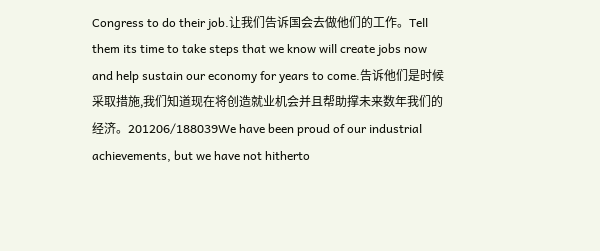Congress to do their job.让我们告诉国会去做他们的工作。Tell them its time to take steps that we know will create jobs now and help sustain our economy for years to come.告诉他们是时候采取措施,我们知道现在将创造就业机会并且帮助撑未来数年我们的经济。201206/188039We have been proud of our industrial achievements, but we have not hitherto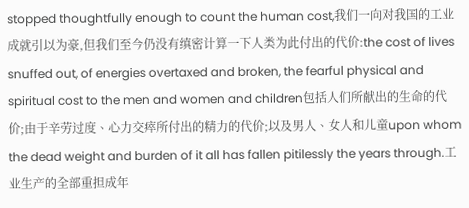stopped thoughtfully enough to count the human cost,我们一向对我国的工业成就引以为豪,但我们至今仍没有缜密计算一下人类为此付出的代价:the cost of lives snuffed out, of energies overtaxed and broken, the fearful physical and spiritual cost to the men and women and children包括人们所献出的生命的代价;由于辛劳过度、心力交瘁所付出的精力的代价;以及男人、女人和儿童upon whom the dead weight and burden of it all has fallen pitilessly the years through.工业生产的全部重担成年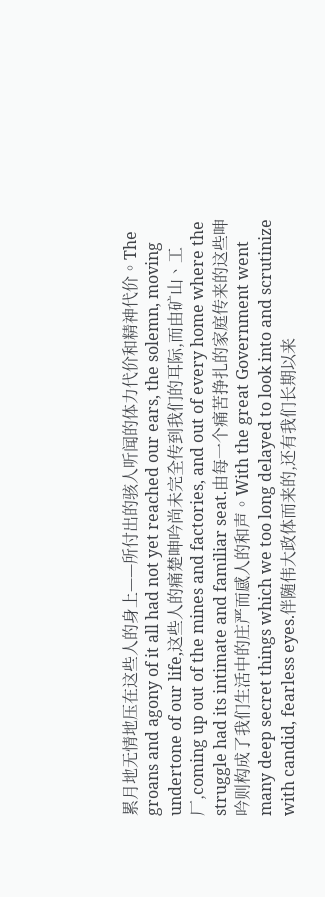累月地无情地压在这些人的身上——所付出的骇人听闻的体力代价和精神代价。The groans and agony of it all had not yet reached our ears, the solemn, moving undertone of our life,这些人的痛楚呻吟尚未完全传到我们的耳际,而由矿山、工厂,coming up out of the mines and factories, and out of every home where the struggle had its intimate and familiar seat.由每一个痛苦挣扎的家庭传来的这些呻吟则构成了我们生活中的庄严而感人的和声。With the great Government went many deep secret things which we too long delayed to look into and scrutinize with candid, fearless eyes.伴随伟大政体而来的,还有我们长期以来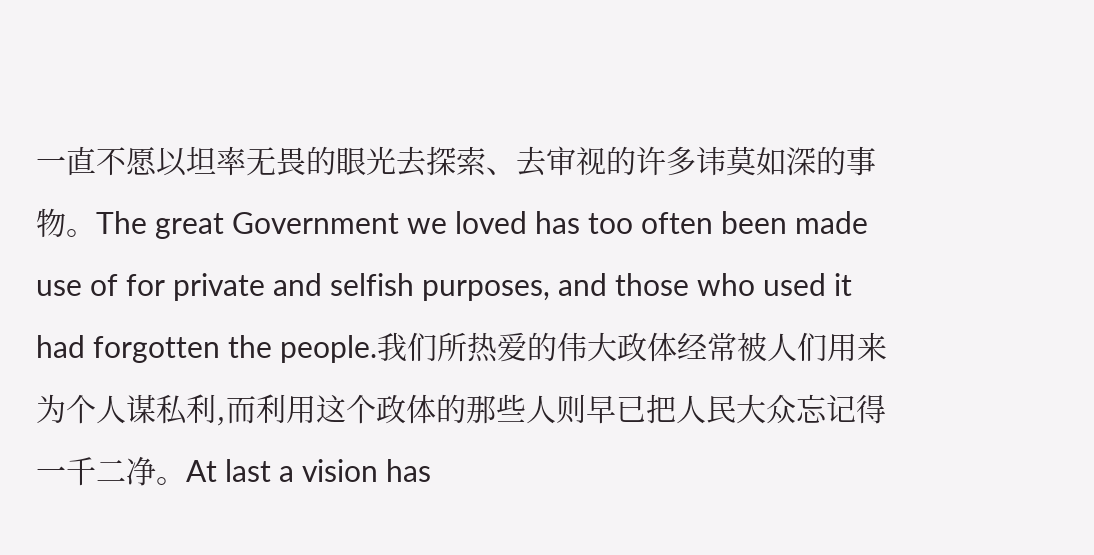一直不愿以坦率无畏的眼光去探索、去审视的许多讳莫如深的事物。The great Government we loved has too often been made use of for private and selfish purposes, and those who used it had forgotten the people.我们所热爱的伟大政体经常被人们用来为个人谋私利,而利用这个政体的那些人则早已把人民大众忘记得一千二净。At last a vision has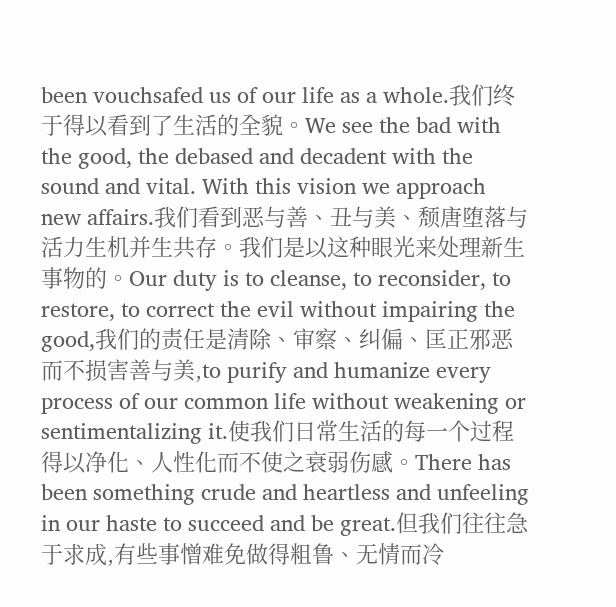been vouchsafed us of our life as a whole.我们终于得以看到了生活的全貌。We see the bad with the good, the debased and decadent with the sound and vital. With this vision we approach new affairs.我们看到恶与善、丑与美、颓唐堕落与活力生机并生共存。我们是以这种眼光来处理新生事物的。Our duty is to cleanse, to reconsider, to restore, to correct the evil without impairing the good,我们的责任是清除、审察、纠偏、匡正邪恶而不损害善与美,to purify and humanize every process of our common life without weakening or sentimentalizing it.使我们日常生活的每一个过程得以净化、人性化而不使之衰弱伤感。There has been something crude and heartless and unfeeling in our haste to succeed and be great.但我们往往急于求成,有些事憎难免做得粗鲁、无情而冷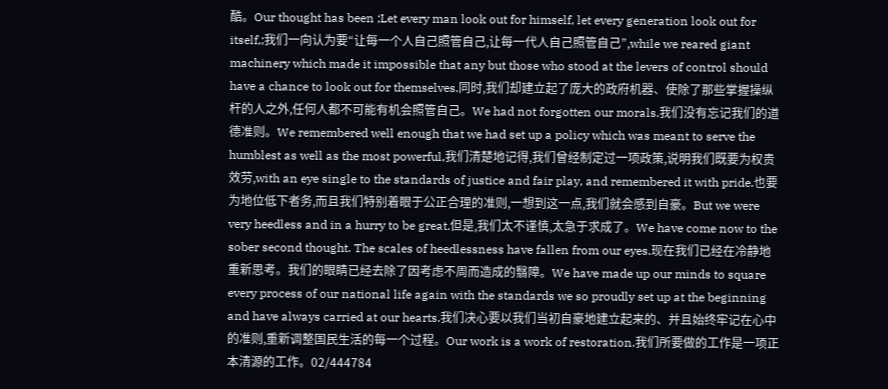酷。Our thought has been ;Let every man look out for himself, let every generation look out for itself,;我们一向认为要“让每一个人自己照管自己,让每一代人自己照管自己”,while we reared giant machinery which made it impossible that any but those who stood at the levers of control should have a chance to look out for themselves.同时,我们却建立起了庞大的政府机器、使除了那些掌握操纵杆的人之外,任何人都不可能有机会照管自己。We had not forgotten our morals.我们没有忘记我们的道德准则。We remembered well enough that we had set up a policy which was meant to serve the humblest as well as the most powerful,我们清楚地记得,我们曾经制定过一项政策,说明我们既要为权贵效劳,with an eye single to the standards of justice and fair play, and remembered it with pride.也要为地位低下者务,而且我们特别着眼于公正合理的准则,一想到这一点,我们就会感到自豪。But we were very heedless and in a hurry to be great.但是,我们太不谨慎,太急于求成了。We have come now to the sober second thought. The scales of heedlessness have fallen from our eyes.现在我们已经在冷静地重新思考。我们的眼睛已经去除了因考虑不周而造成的翳障。We have made up our minds to square every process of our national life again with the standards we so proudly set up at the beginning and have always carried at our hearts.我们决心要以我们当初自豪地建立起来的、并且始终牢记在心中的准则,重新调整国民生活的每一个过程。Our work is a work of restoration.我们所要做的工作是一项正本清源的工作。02/444784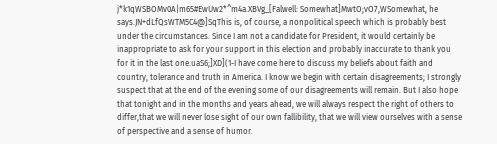j*k1qWSBOMv0A|m65#EwUw2*^m4a.XBVg_[Falwell: Somewhat]MwtO;vO7,WSomewhat, he says.JN+dLfQsWTM5C4@]SqThis is, of course, a nonpolitical speech which is probably best under the circumstances. Since I am not a candidate for President, it would certainly be inappropriate to ask for your support in this election and probably inaccurate to thank you for it in the last one.uaS6;]XD](1-I have come here to discuss my beliefs about faith and country, tolerance and truth in America. I know we begin with certain disagreements; I strongly suspect that at the end of the evening some of our disagreements will remain. But I also hope that tonight and in the months and years ahead, we will always respect the right of others to differ,that we will never lose sight of our own fallibility, that we will view ourselves with a sense of perspective and a sense of humor.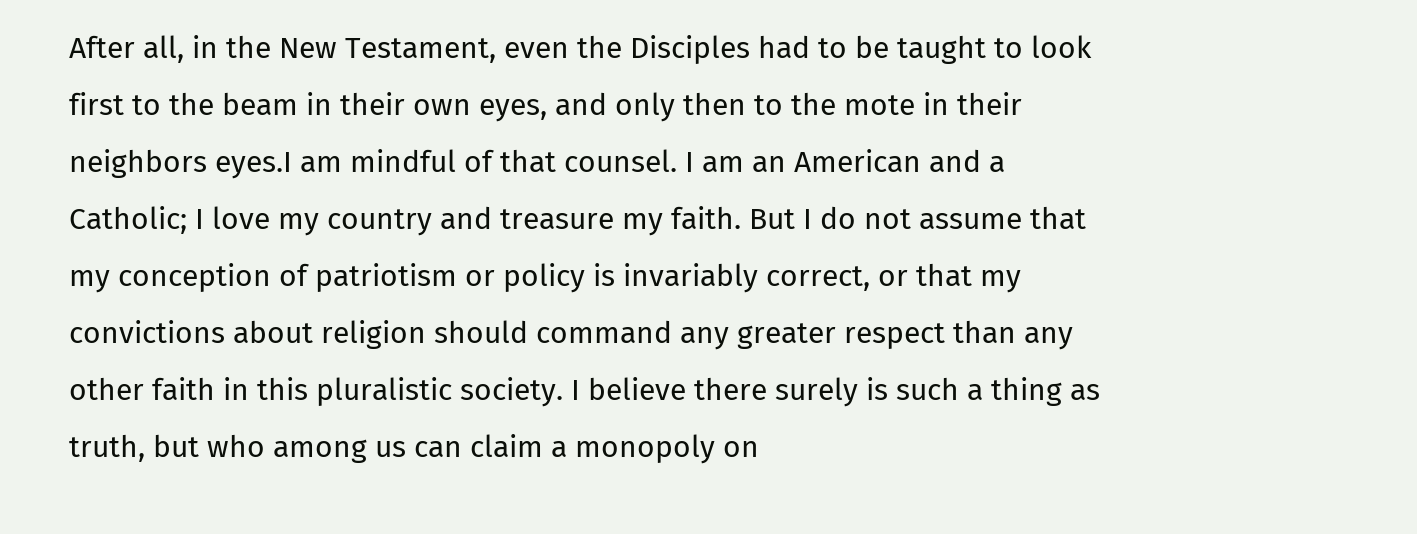After all, in the New Testament, even the Disciples had to be taught to look first to the beam in their own eyes, and only then to the mote in their neighbors eyes.I am mindful of that counsel. I am an American and a Catholic; I love my country and treasure my faith. But I do not assume that my conception of patriotism or policy is invariably correct, or that my convictions about religion should command any greater respect than any other faith in this pluralistic society. I believe there surely is such a thing as truth, but who among us can claim a monopoly on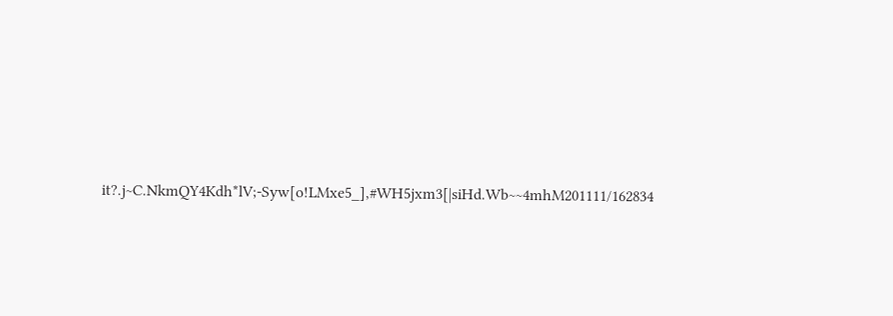it?.j~C.NkmQY4Kdh*lV;-Syw[o!LMxe5_],#WH5jxm3[|siHd.Wb~~4mhM201111/162834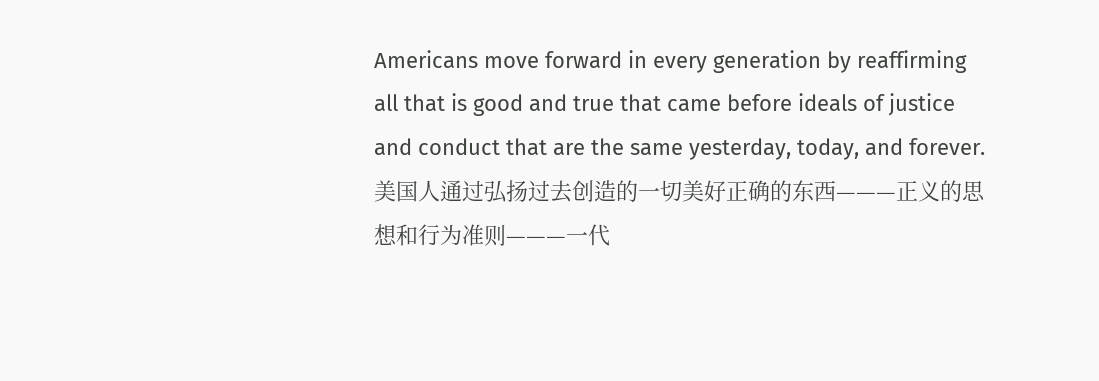Americans move forward in every generation by reaffirming all that is good and true that came before ideals of justice and conduct that are the same yesterday, today, and forever.美国人通过弘扬过去创造的一切美好正确的东西———正义的思想和行为准则———一代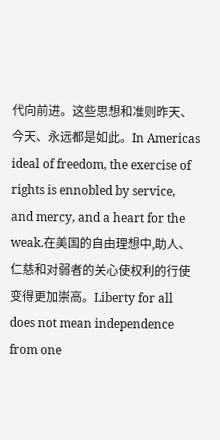代向前进。这些思想和准则昨天、今天、永远都是如此。In Americas ideal of freedom, the exercise of rights is ennobled by service, and mercy, and a heart for the weak.在美国的自由理想中,助人、仁慈和对弱者的关心使权利的行使变得更加崇高。Liberty for all does not mean independence from one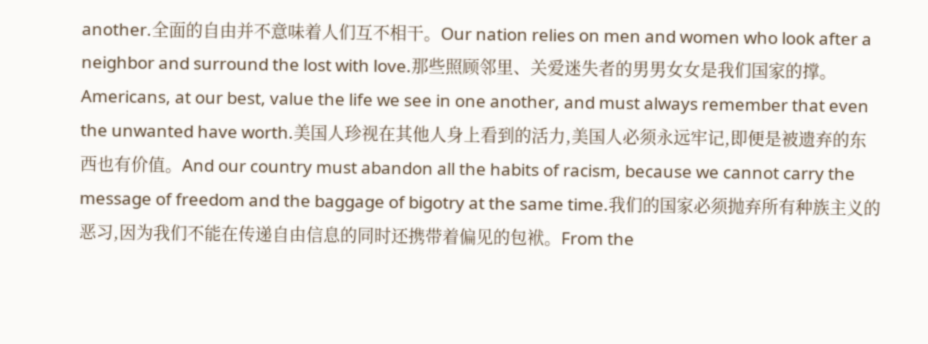another.全面的自由并不意味着人们互不相干。Our nation relies on men and women who look after a neighbor and surround the lost with love.那些照顾邻里、关爱迷失者的男男女女是我们国家的撑。Americans, at our best, value the life we see in one another, and must always remember that even the unwanted have worth.美国人珍视在其他人身上看到的活力,美国人必须永远牢记,即便是被遗弃的东西也有价值。And our country must abandon all the habits of racism, because we cannot carry the message of freedom and the baggage of bigotry at the same time.我们的国家必须抛弃所有种族主义的恶习,因为我们不能在传递自由信息的同时还携带着偏见的包袱。From the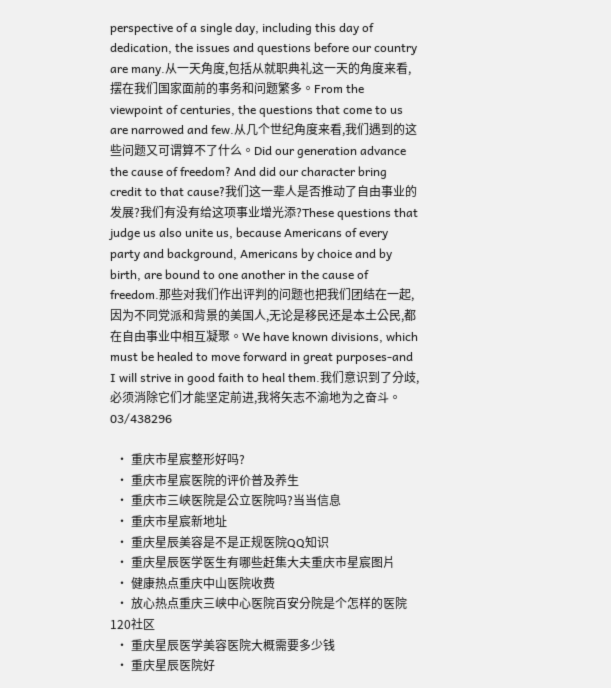perspective of a single day, including this day of dedication, the issues and questions before our country are many.从一天角度,包括从就职典礼这一天的角度来看,摆在我们国家面前的事务和问题繁多。From the viewpoint of centuries, the questions that come to us are narrowed and few.从几个世纪角度来看,我们遇到的这些问题又可谓算不了什么。Did our generation advance the cause of freedom? And did our character bring credit to that cause?我们这一辈人是否推动了自由事业的发展?我们有没有给这项事业增光添?These questions that judge us also unite us, because Americans of every party and background, Americans by choice and by birth, are bound to one another in the cause of freedom.那些对我们作出评判的问题也把我们团结在一起,因为不同党派和背景的美国人,无论是移民还是本土公民,都在自由事业中相互凝聚。We have known divisions, which must be healed to move forward in great purposes-and I will strive in good faith to heal them.我们意识到了分歧,必须消除它们才能坚定前进,我将矢志不渝地为之奋斗。03/438296

  • 重庆市星宸整形好吗?
  • 重庆市星宸医院的评价普及养生
  • 重庆市三峡医院是公立医院吗?当当信息
  • 重庆市星宸新地址
  • 重庆星辰美容是不是正规医院QQ知识
  • 重庆星辰医学医生有哪些赶集大夫重庆市星宸图片
  • 健康热点重庆中山医院收费
  • 放心热点重庆三峡中心医院百安分院是个怎样的医院120社区
  • 重庆星辰医学美容医院大概需要多少钱
  • 重庆星辰医院好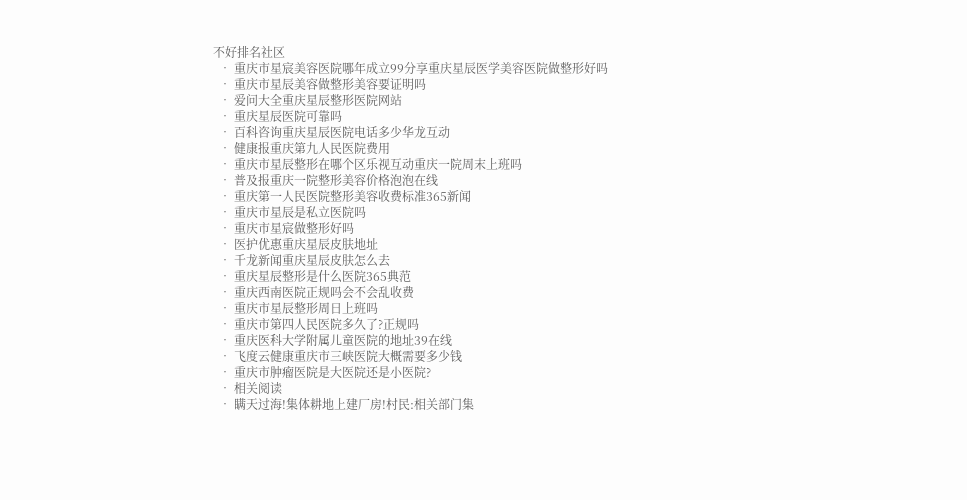不好排名社区
  • 重庆市星宸美容医院哪年成立99分享重庆星辰医学美容医院做整形好吗
  • 重庆市星辰美容做整形美容要证明吗
  • 爱问大全重庆星辰整形医院网站
  • 重庆星辰医院可靠吗
  • 百科咨询重庆星辰医院电话多少华龙互动
  • 健康报重庆第九人民医院费用
  • 重庆市星辰整形在哪个区乐视互动重庆一院周末上班吗
  • 普及报重庆一院整形美容价格泡泡在线
  • 重庆第一人民医院整形美容收费标准365新闻
  • 重庆市星辰是私立医院吗
  • 重庆市星宸做整形好吗
  • 医护优惠重庆星辰皮肤地址
  • 千龙新闻重庆星辰皮肤怎么去
  • 重庆星辰整形是什么医院365典范
  • 重庆西南医院正规吗会不会乱收费
  • 重庆市星辰整形周日上班吗
  • 重庆市第四人民医院多久了?正规吗
  • 重庆医科大学附属儿童医院的地址39在线
  • 飞度云健康重庆市三峡医院大概需要多少钱
  • 重庆市肿瘤医院是大医院还是小医院?
  • 相关阅读
  • 瞒天过海!集体耕地上建厂房!村民:相关部门集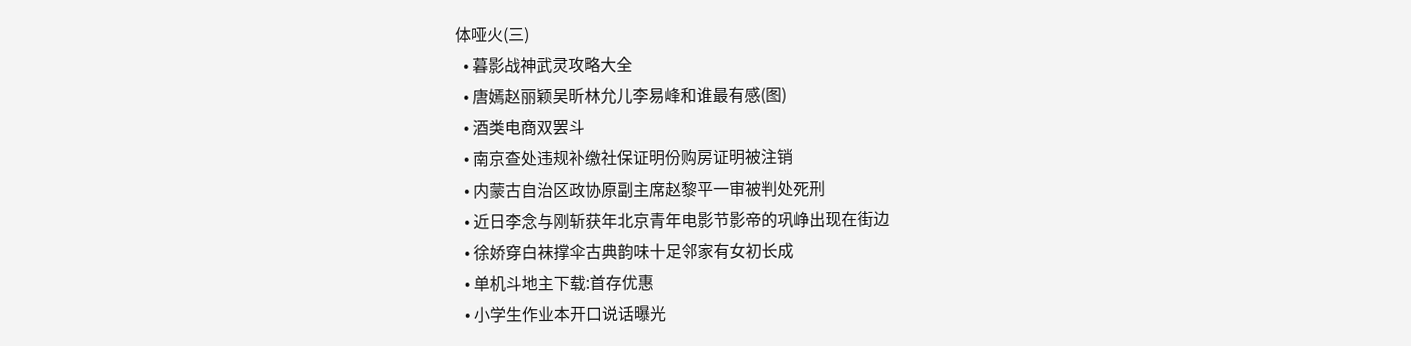体哑火(三)
  • 暮影战神武灵攻略大全
  • 唐嫣赵丽颖吴昕林允儿李易峰和谁最有感(图)
  • 酒类电商双罢斗
  • 南京查处违规补缴社保证明份购房证明被注销
  • 内蒙古自治区政协原副主席赵黎平一审被判处死刑
  • 近日李念与刚斩获年北京青年电影节影帝的巩峥出现在街边
  • 徐娇穿白袜撑伞古典韵味十足邻家有女初长成
  • 单机斗地主下载:首存优惠
  • 小学生作业本开口说话曝光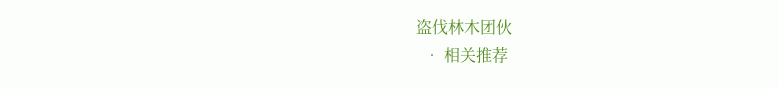盗伐林木团伙
  • 相关推荐